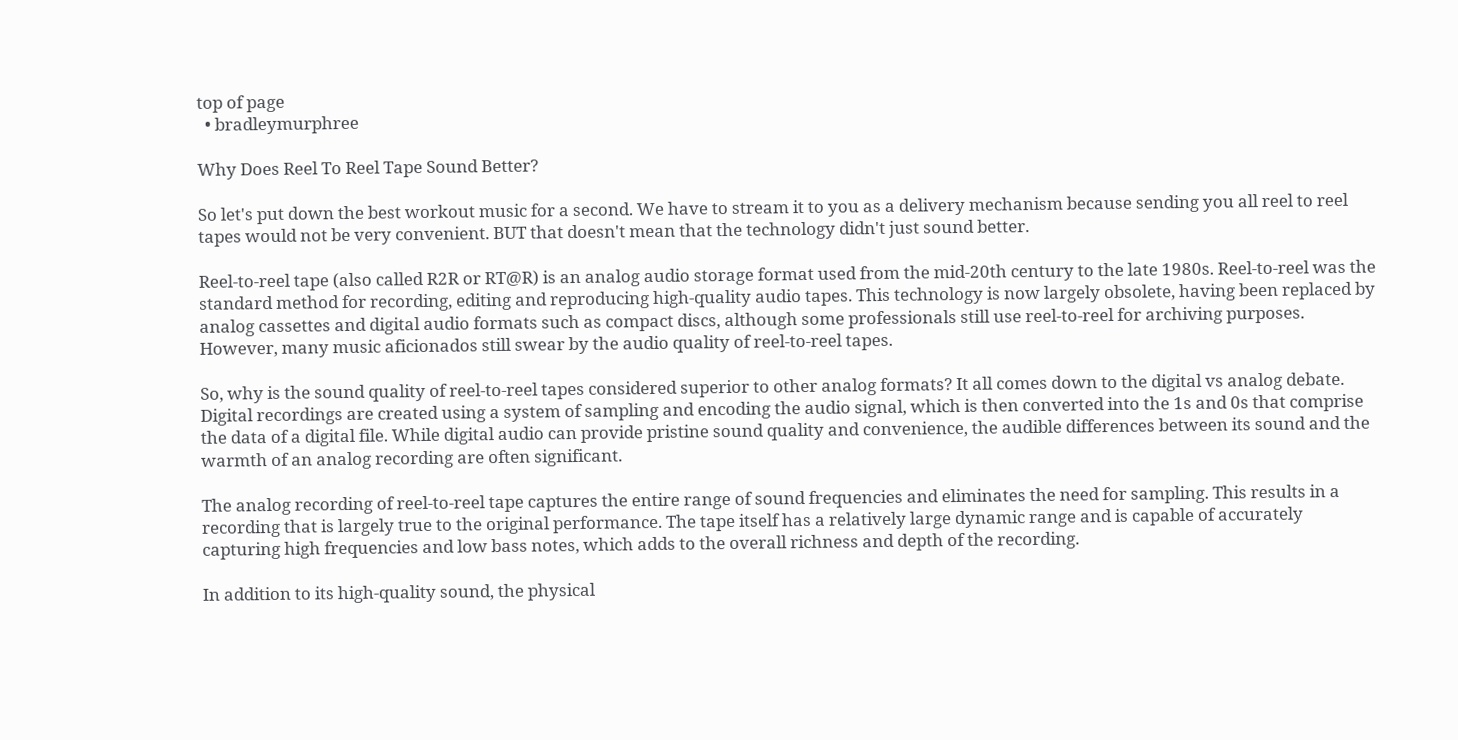top of page
  • bradleymurphree

Why Does Reel To Reel Tape Sound Better?

So let's put down the best workout music for a second. We have to stream it to you as a delivery mechanism because sending you all reel to reel tapes would not be very convenient. BUT that doesn't mean that the technology didn't just sound better.

Reel-to-reel tape (also called R2R or RT@R) is an analog audio storage format used from the mid-20th century to the late 1980s. Reel-to-reel was the standard method for recording, editing and reproducing high-quality audio tapes. This technology is now largely obsolete, having been replaced by analog cassettes and digital audio formats such as compact discs, although some professionals still use reel-to-reel for archiving purposes. However, many music aficionados still swear by the audio quality of reel-to-reel tapes.

So, why is the sound quality of reel-to-reel tapes considered superior to other analog formats? It all comes down to the digital vs analog debate. Digital recordings are created using a system of sampling and encoding the audio signal, which is then converted into the 1s and 0s that comprise the data of a digital file. While digital audio can provide pristine sound quality and convenience, the audible differences between its sound and the warmth of an analog recording are often significant.

The analog recording of reel-to-reel tape captures the entire range of sound frequencies and eliminates the need for sampling. This results in a recording that is largely true to the original performance. The tape itself has a relatively large dynamic range and is capable of accurately capturing high frequencies and low bass notes, which adds to the overall richness and depth of the recording.

In addition to its high-quality sound, the physical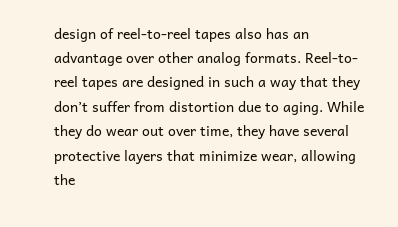design of reel-to-reel tapes also has an advantage over other analog formats. Reel-to-reel tapes are designed in such a way that they don’t suffer from distortion due to aging. While they do wear out over time, they have several protective layers that minimize wear, allowing the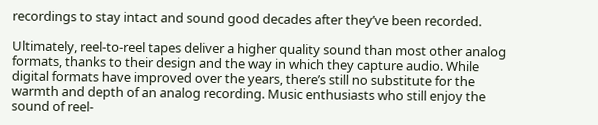recordings to stay intact and sound good decades after they’ve been recorded.

Ultimately, reel-to-reel tapes deliver a higher quality sound than most other analog formats, thanks to their design and the way in which they capture audio. While digital formats have improved over the years, there’s still no substitute for the warmth and depth of an analog recording. Music enthusiasts who still enjoy the sound of reel-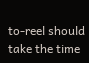to-reel should take the time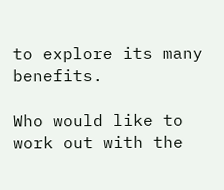to explore its many benefits.

Who would like to work out with the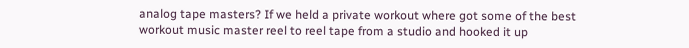analog tape masters? If we held a private workout where got some of the best workout music master reel to reel tape from a studio and hooked it up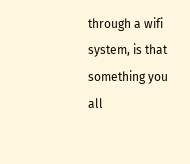through a wifi system, is that something you all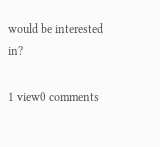would be interested in?

1 view0 comments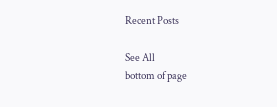Recent Posts

See All
bottom of page